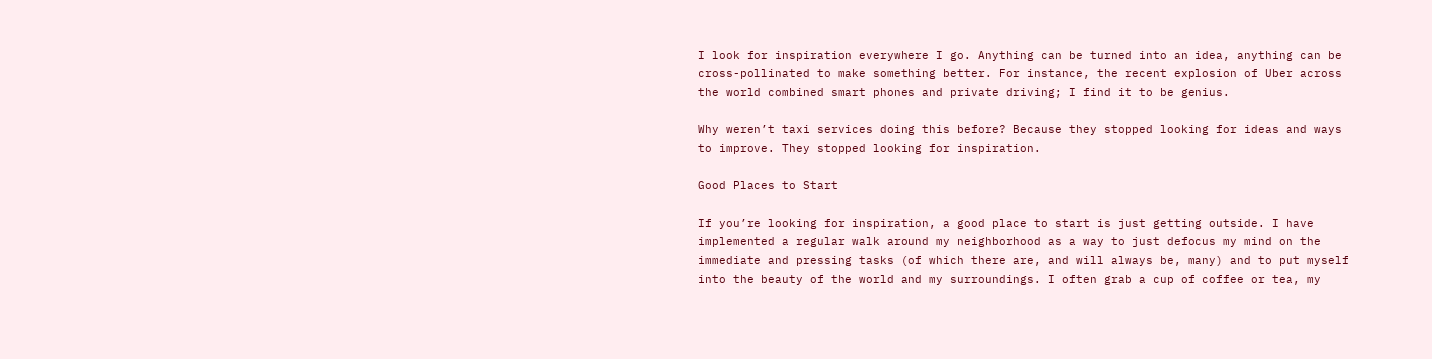I look for inspiration everywhere I go. Anything can be turned into an idea, anything can be cross-pollinated to make something better. For instance, the recent explosion of Uber across the world combined smart phones and private driving; I find it to be genius.

Why weren’t taxi services doing this before? Because they stopped looking for ideas and ways to improve. They stopped looking for inspiration.

Good Places to Start

If you’re looking for inspiration, a good place to start is just getting outside. I have implemented a regular walk around my neighborhood as a way to just defocus my mind on the immediate and pressing tasks (of which there are, and will always be, many) and to put myself into the beauty of the world and my surroundings. I often grab a cup of coffee or tea, my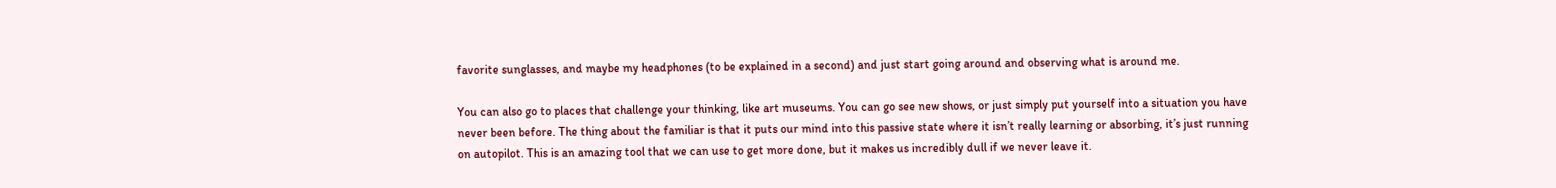favorite sunglasses, and maybe my headphones (to be explained in a second) and just start going around and observing what is around me.

You can also go to places that challenge your thinking, like art museums. You can go see new shows, or just simply put yourself into a situation you have never been before. The thing about the familiar is that it puts our mind into this passive state where it isn’t really learning or absorbing, it’s just running on autopilot. This is an amazing tool that we can use to get more done, but it makes us incredibly dull if we never leave it.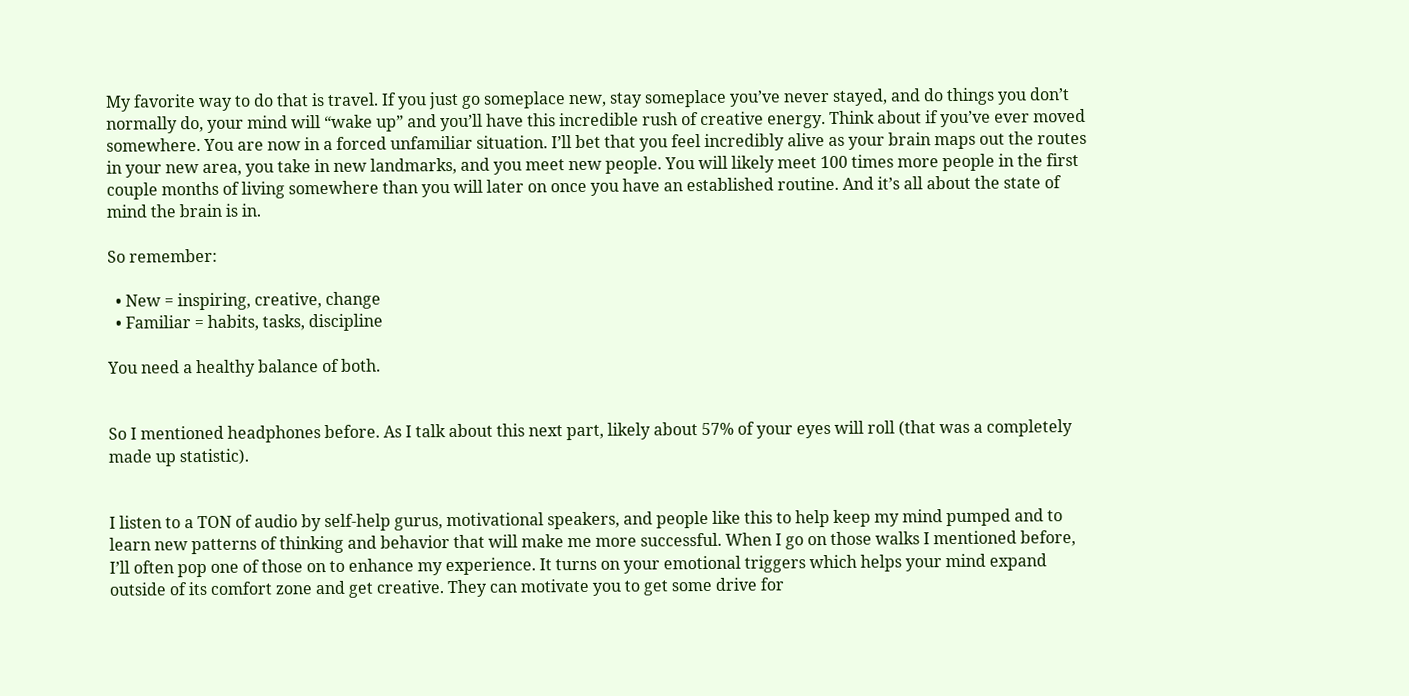My favorite way to do that is travel. If you just go someplace new, stay someplace you’ve never stayed, and do things you don’t normally do, your mind will “wake up” and you’ll have this incredible rush of creative energy. Think about if you’ve ever moved somewhere. You are now in a forced unfamiliar situation. I’ll bet that you feel incredibly alive as your brain maps out the routes in your new area, you take in new landmarks, and you meet new people. You will likely meet 100 times more people in the first couple months of living somewhere than you will later on once you have an established routine. And it’s all about the state of mind the brain is in.

So remember:

  • New = inspiring, creative, change
  • Familiar = habits, tasks, discipline

You need a healthy balance of both.


So I mentioned headphones before. As I talk about this next part, likely about 57% of your eyes will roll (that was a completely made up statistic).


I listen to a TON of audio by self-help gurus, motivational speakers, and people like this to help keep my mind pumped and to learn new patterns of thinking and behavior that will make me more successful. When I go on those walks I mentioned before, I’ll often pop one of those on to enhance my experience. It turns on your emotional triggers which helps your mind expand outside of its comfort zone and get creative. They can motivate you to get some drive for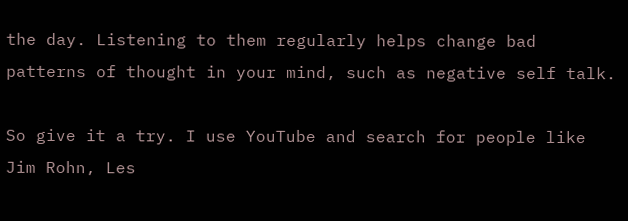the day. Listening to them regularly helps change bad patterns of thought in your mind, such as negative self talk.

So give it a try. I use YouTube and search for people like Jim Rohn, Les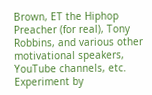Brown, ET the Hiphop Preacher (for real), Tony Robbins, and various other motivational speakers, YouTube channels, etc. Experiment by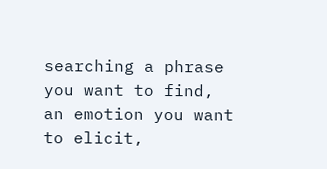searching a phrase you want to find, an emotion you want to elicit,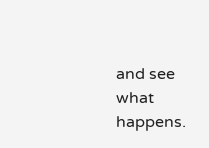and see what happens.